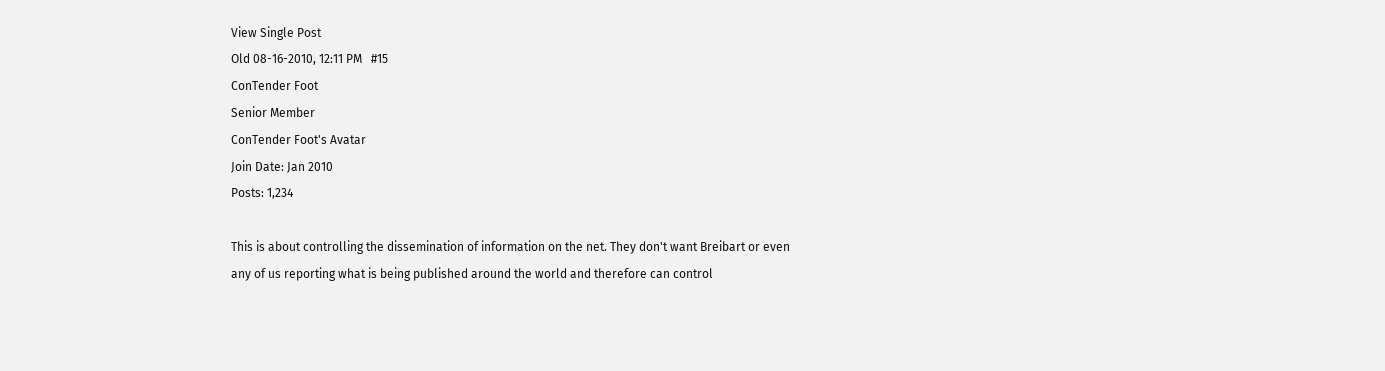View Single Post
Old 08-16-2010, 12:11 PM   #15
ConTender Foot
Senior Member
ConTender Foot's Avatar
Join Date: Jan 2010
Posts: 1,234

This is about controlling the dissemination of information on the net. They don't want Breibart or even any of us reporting what is being published around the world and therefore can control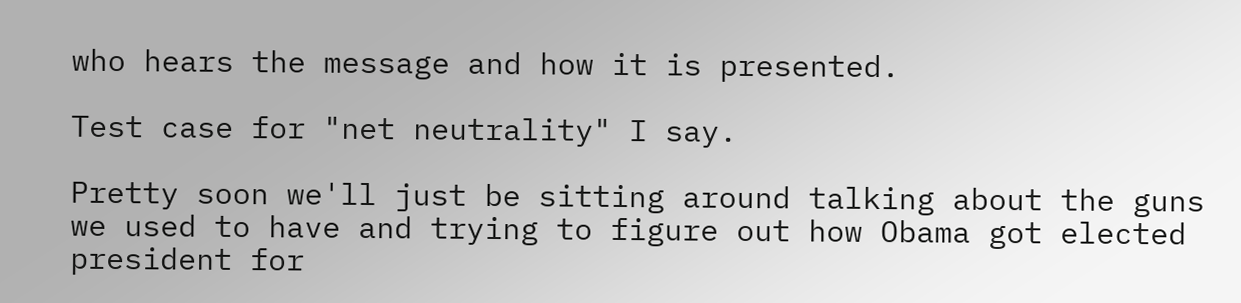who hears the message and how it is presented.

Test case for "net neutrality" I say.

Pretty soon we'll just be sitting around talking about the guns we used to have and trying to figure out how Obama got elected president for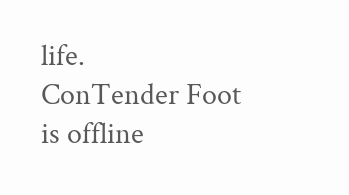life.
ConTender Foot is offline